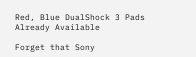Red, Blue DualShock 3 Pads Already Available

Forget that Sony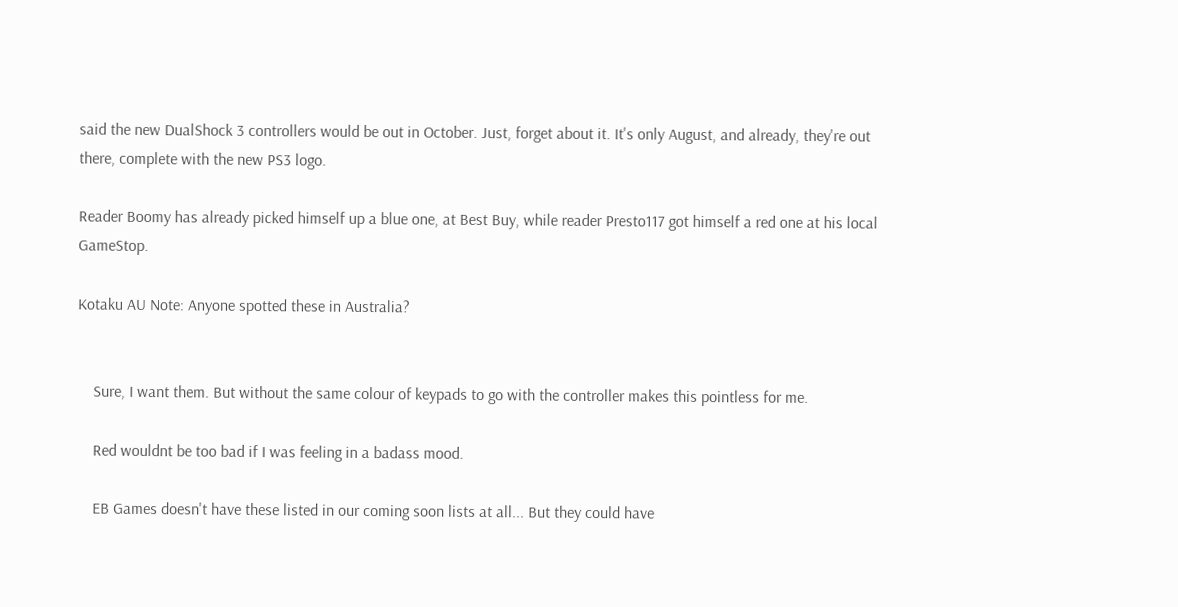said the new DualShock 3 controllers would be out in October. Just, forget about it. It's only August, and already, they're out there, complete with the new PS3 logo.

Reader Boomy has already picked himself up a blue one, at Best Buy, while reader Presto117 got himself a red one at his local GameStop.

Kotaku AU Note: Anyone spotted these in Australia?


    Sure, I want them. But without the same colour of keypads to go with the controller makes this pointless for me.

    Red wouldnt be too bad if I was feeling in a badass mood.

    EB Games doesn't have these listed in our coming soon lists at all... But they could have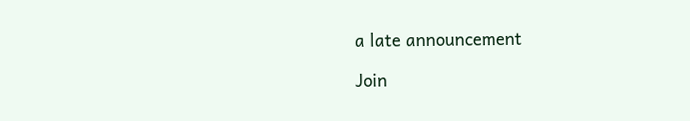a late announcement

Join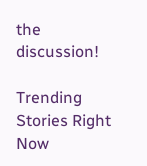the discussion!

Trending Stories Right Now